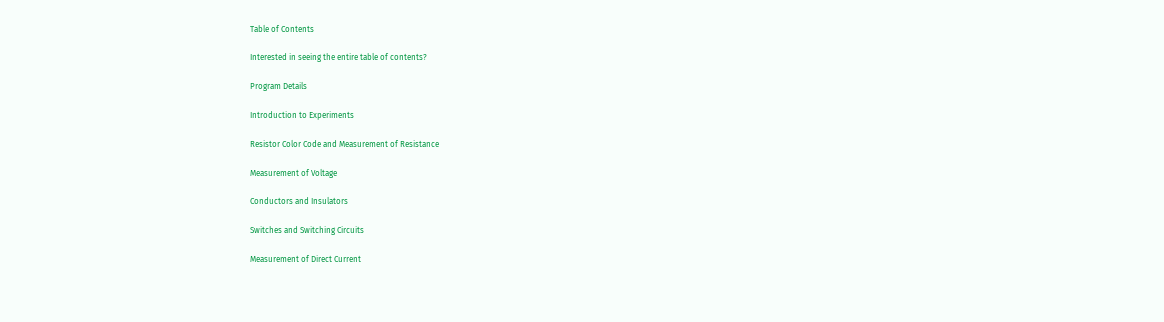Table of Contents

Interested in seeing the entire table of contents?

Program Details

Introduction to Experiments

Resistor Color Code and Measurement of Resistance

Measurement of Voltage

Conductors and Insulators

Switches and Switching Circuits

Measurement of Direct Current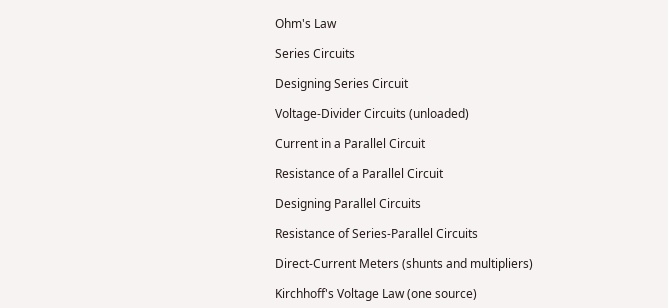Ohm's Law

Series Circuits

Designing Series Circuit

Voltage-Divider Circuits (unloaded)

Current in a Parallel Circuit

Resistance of a Parallel Circuit

Designing Parallel Circuits

Resistance of Series-Parallel Circuits

Direct-Current Meters (shunts and multipliers)

Kirchhoff's Voltage Law (one source)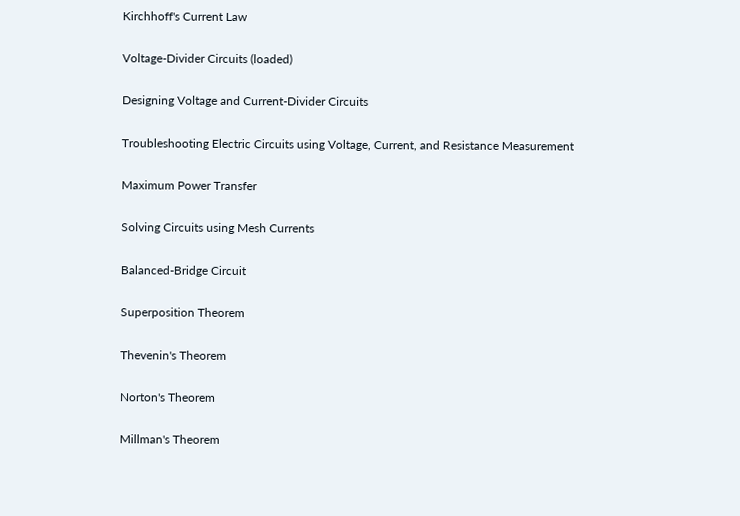Kirchhoff's Current Law

Voltage-Divider Circuits (loaded)

Designing Voltage and Current-Divider Circuits

Troubleshooting Electric Circuits using Voltage, Current, and Resistance Measurement

Maximum Power Transfer

Solving Circuits using Mesh Currents

Balanced-Bridge Circuit

Superposition Theorem

Thevenin's Theorem

Norton's Theorem

Millman's Theorem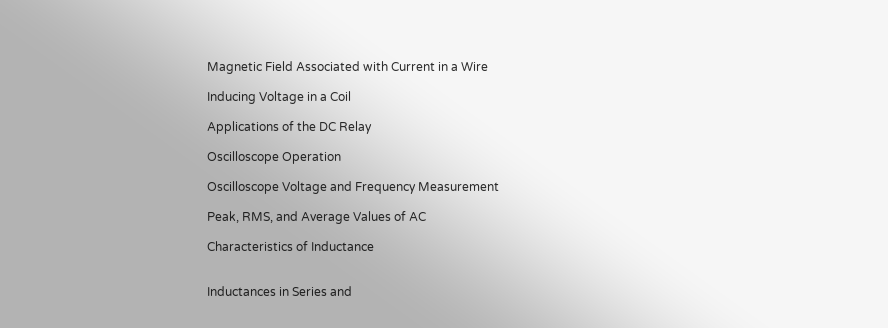Magnetic Field Associated with Current in a Wire

Inducing Voltage in a Coil

Applications of the DC Relay

Oscilloscope Operation

Oscilloscope Voltage and Frequency Measurement

Peak, RMS, and Average Values of AC

Characteristics of Inductance


Inductances in Series and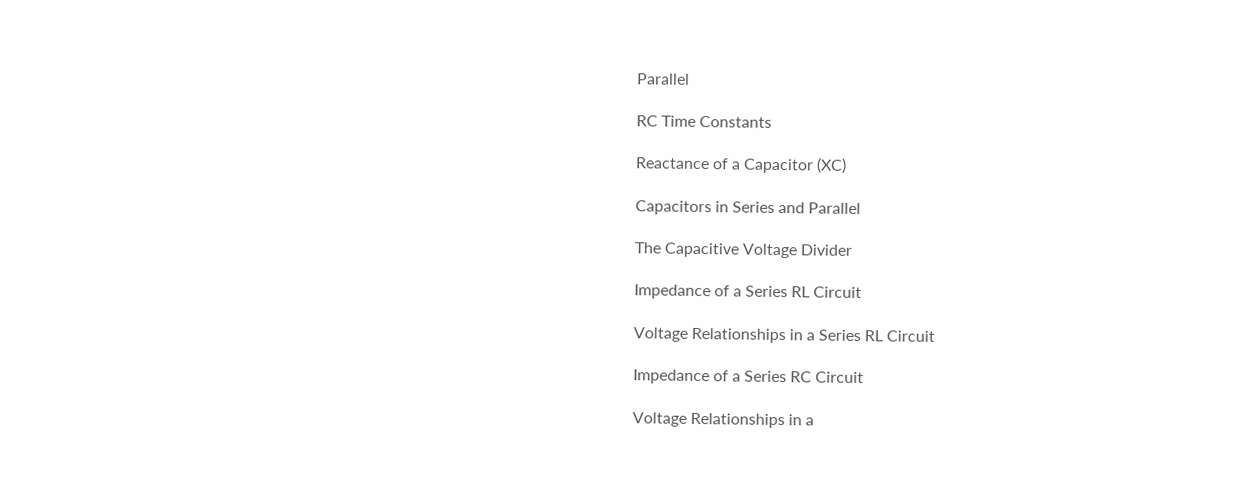Parallel

RC Time Constants

Reactance of a Capacitor (XC)

Capacitors in Series and Parallel

The Capacitive Voltage Divider

Impedance of a Series RL Circuit

Voltage Relationships in a Series RL Circuit

Impedance of a Series RC Circuit

Voltage Relationships in a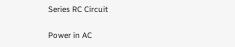Series RC Circuit

Power in AC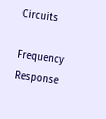Circuits

Frequency Response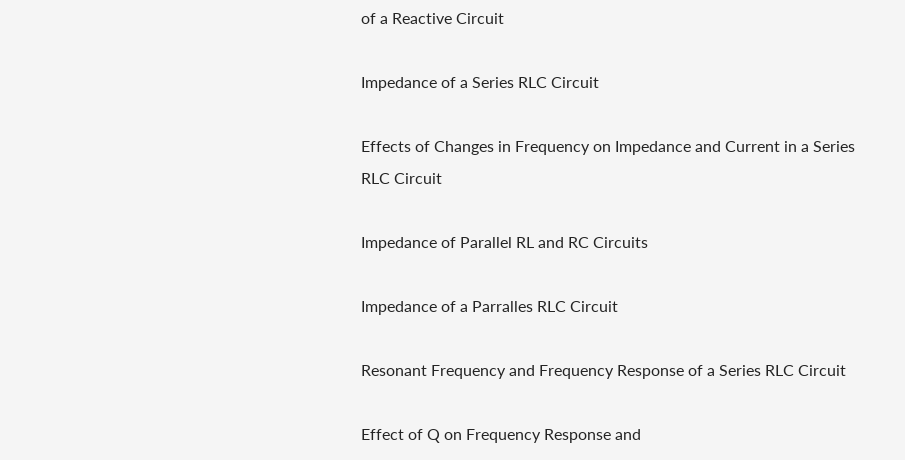of a Reactive Circuit

Impedance of a Series RLC Circuit

Effects of Changes in Frequency on Impedance and Current in a Series RLC Circuit

Impedance of Parallel RL and RC Circuits

Impedance of a Parralles RLC Circuit

Resonant Frequency and Frequency Response of a Series RLC Circuit

Effect of Q on Frequency Response and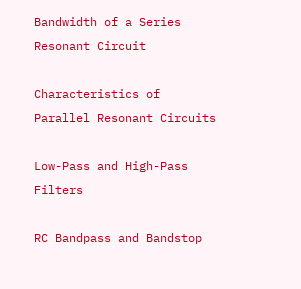Bandwidth of a Series Resonant Circuit

Characteristics of Parallel Resonant Circuits

Low-Pass and High-Pass Filters

RC Bandpass and Bandstop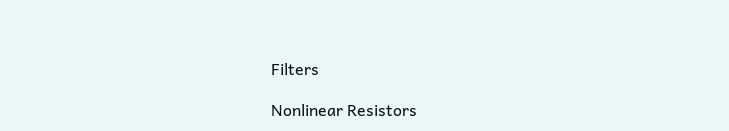Filters

Nonlinear Resistors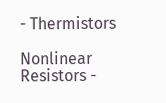- Thermistors

Nonlinear Resistors -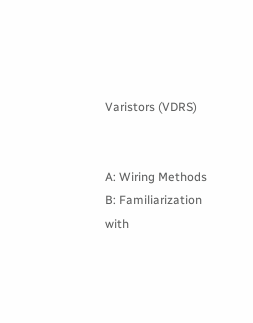Varistors (VDRS)


A: Wiring Methods B: Familiarization with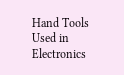Hand Tools Used in Electronics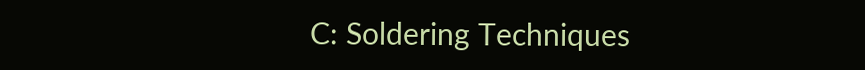C: Soldering Techniques